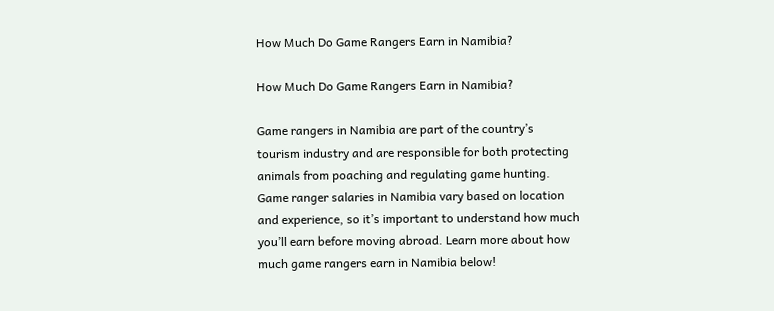How Much Do Game Rangers Earn in Namibia?

How Much Do Game Rangers Earn in Namibia?

Game rangers in Namibia are part of the country’s tourism industry and are responsible for both protecting animals from poaching and regulating game hunting. Game ranger salaries in Namibia vary based on location and experience, so it’s important to understand how much you’ll earn before moving abroad. Learn more about how much game rangers earn in Namibia below!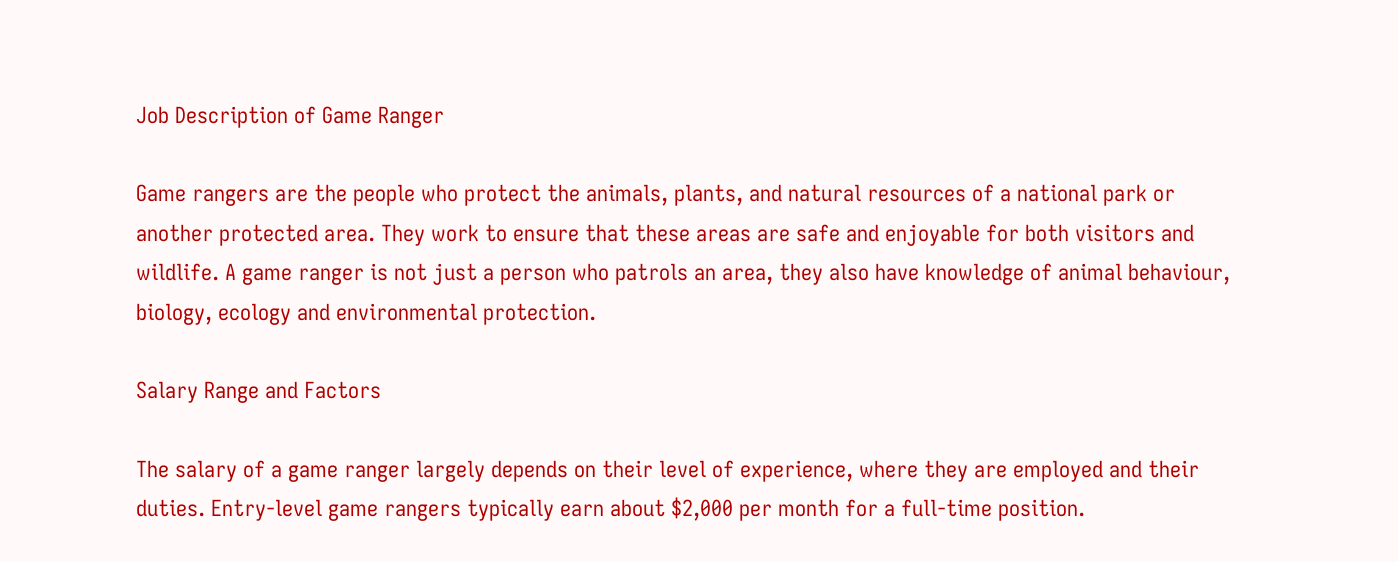Job Description of Game Ranger

Game rangers are the people who protect the animals, plants, and natural resources of a national park or another protected area. They work to ensure that these areas are safe and enjoyable for both visitors and wildlife. A game ranger is not just a person who patrols an area, they also have knowledge of animal behaviour, biology, ecology and environmental protection.

Salary Range and Factors

The salary of a game ranger largely depends on their level of experience, where they are employed and their duties. Entry-level game rangers typically earn about $2,000 per month for a full-time position.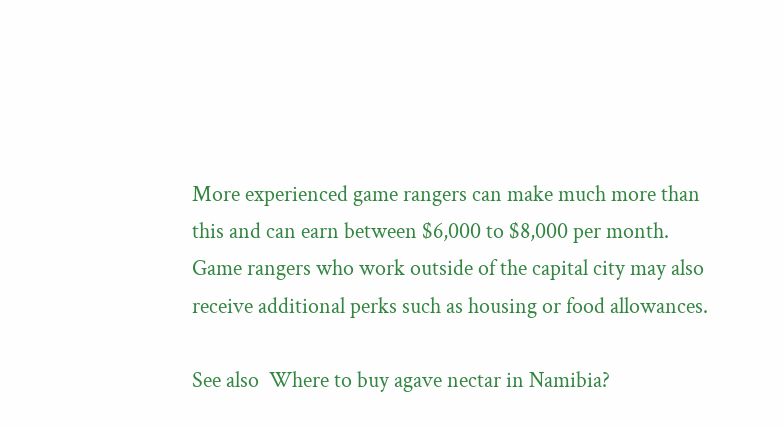More experienced game rangers can make much more than this and can earn between $6,000 to $8,000 per month. Game rangers who work outside of the capital city may also receive additional perks such as housing or food allowances.

See also  Where to buy agave nectar in Namibia?